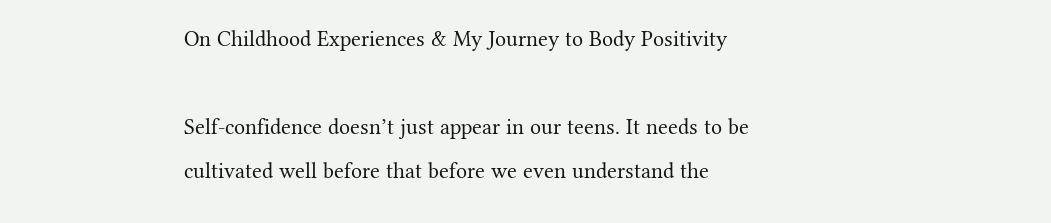On Childhood Experiences & My Journey to Body Positivity

Self-confidence doesn’t just appear in our teens. It needs to be cultivated well before that before we even understand the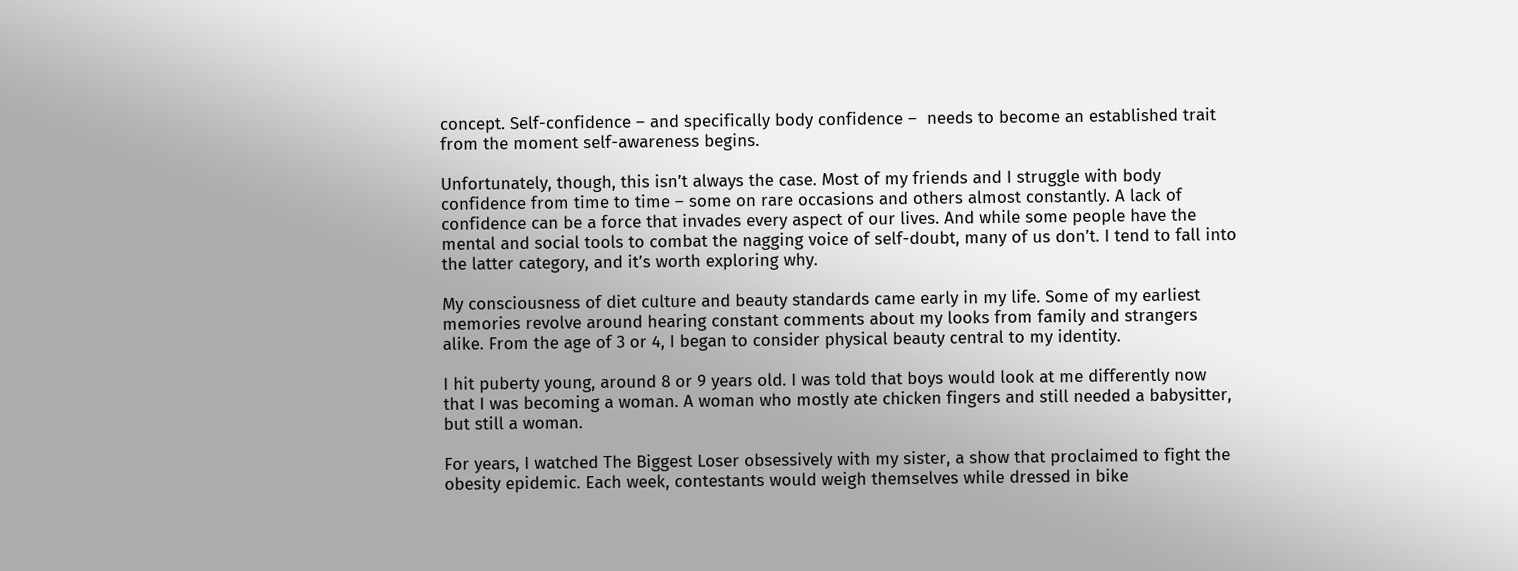concept. Self-confidence – and specifically body confidence –  needs to become an established trait from the moment self-awareness begins.

Unfortunately, though, this isn’t always the case. Most of my friends and I struggle with body confidence from time to time – some on rare occasions and others almost constantly. A lack of confidence can be a force that invades every aspect of our lives. And while some people have the mental and social tools to combat the nagging voice of self-doubt, many of us don’t. I tend to fall into the latter category, and it’s worth exploring why.

My consciousness of diet culture and beauty standards came early in my life. Some of my earliest memories revolve around hearing constant comments about my looks from family and strangers alike. From the age of 3 or 4, I began to consider physical beauty central to my identity.

I hit puberty young, around 8 or 9 years old. I was told that boys would look at me differently now that I was becoming a woman. A woman who mostly ate chicken fingers and still needed a babysitter, but still a woman.

For years, I watched The Biggest Loser obsessively with my sister, a show that proclaimed to fight the obesity epidemic. Each week, contestants would weigh themselves while dressed in bike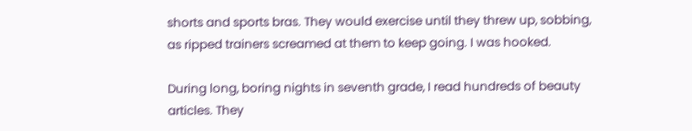shorts and sports bras. They would exercise until they threw up, sobbing, as ripped trainers screamed at them to keep going. I was hooked.

During long, boring nights in seventh grade, I read hundreds of beauty articles. They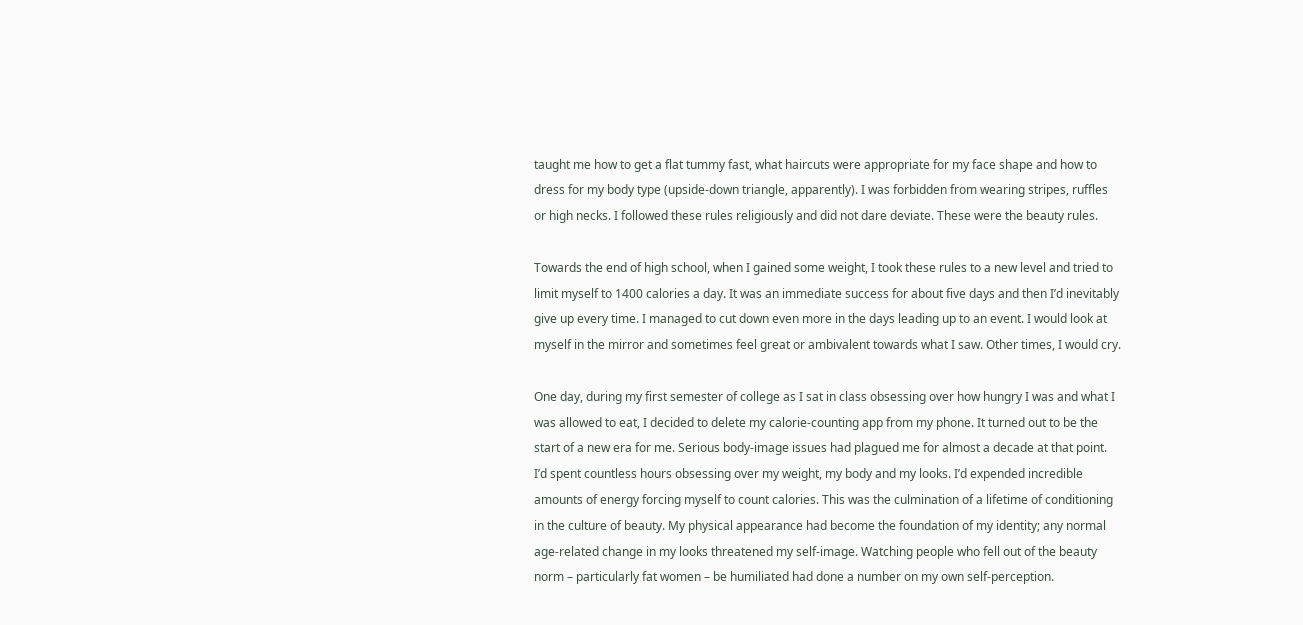taught me how to get a flat tummy fast, what haircuts were appropriate for my face shape and how to dress for my body type (upside-down triangle, apparently). I was forbidden from wearing stripes, ruffles or high necks. I followed these rules religiously and did not dare deviate. These were the beauty rules.

Towards the end of high school, when I gained some weight, I took these rules to a new level and tried to limit myself to 1400 calories a day. It was an immediate success for about five days and then I’d inevitably give up every time. I managed to cut down even more in the days leading up to an event. I would look at myself in the mirror and sometimes feel great or ambivalent towards what I saw. Other times, I would cry.

One day, during my first semester of college as I sat in class obsessing over how hungry I was and what I was allowed to eat, I decided to delete my calorie-counting app from my phone. It turned out to be the start of a new era for me. Serious body-image issues had plagued me for almost a decade at that point. I’d spent countless hours obsessing over my weight, my body and my looks. I’d expended incredible amounts of energy forcing myself to count calories. This was the culmination of a lifetime of conditioning in the culture of beauty. My physical appearance had become the foundation of my identity; any normal age-related change in my looks threatened my self-image. Watching people who fell out of the beauty norm – particularly fat women – be humiliated had done a number on my own self-perception.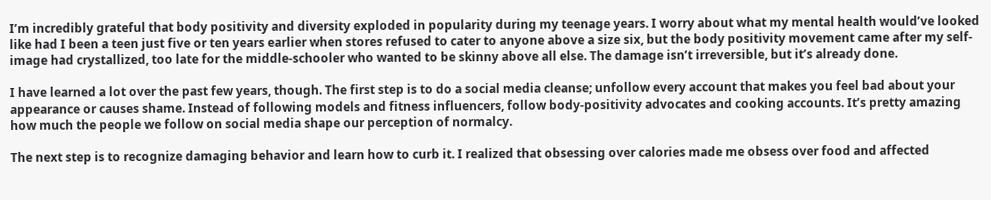I’m incredibly grateful that body positivity and diversity exploded in popularity during my teenage years. I worry about what my mental health would’ve looked like had I been a teen just five or ten years earlier when stores refused to cater to anyone above a size six, but the body positivity movement came after my self-image had crystallized, too late for the middle-schooler who wanted to be skinny above all else. The damage isn’t irreversible, but it’s already done.

I have learned a lot over the past few years, though. The first step is to do a social media cleanse; unfollow every account that makes you feel bad about your appearance or causes shame. Instead of following models and fitness influencers, follow body-positivity advocates and cooking accounts. It’s pretty amazing how much the people we follow on social media shape our perception of normalcy.

The next step is to recognize damaging behavior and learn how to curb it. I realized that obsessing over calories made me obsess over food and affected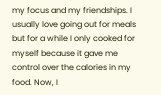my focus and my friendships. I usually love going out for meals but for a while I only cooked for myself because it gave me control over the calories in my food. Now, I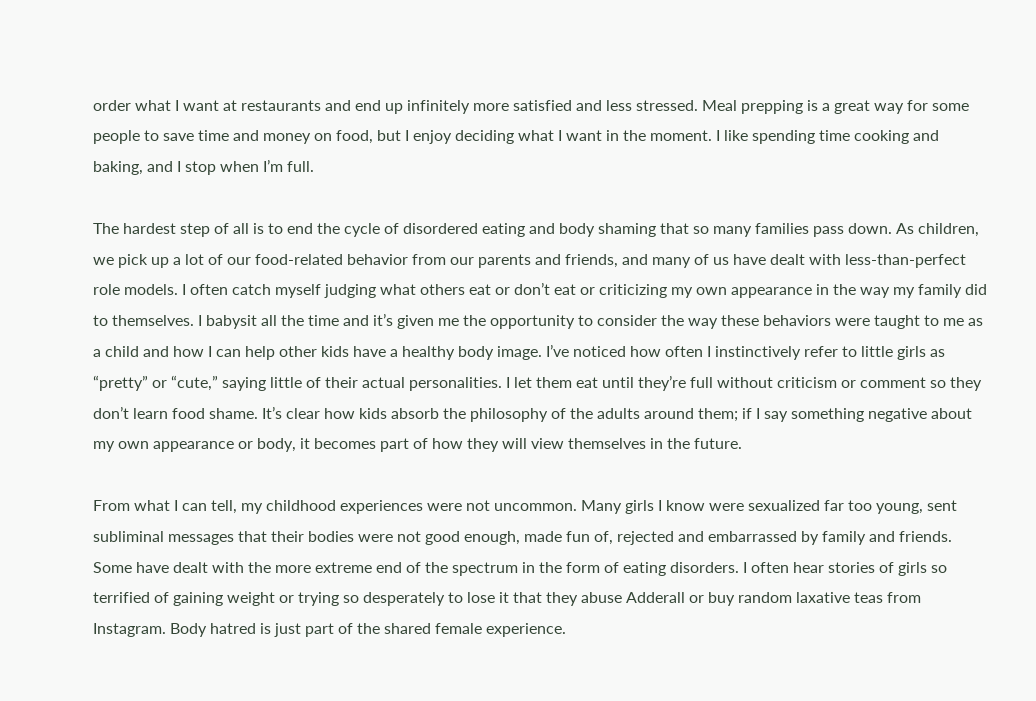order what I want at restaurants and end up infinitely more satisfied and less stressed. Meal prepping is a great way for some people to save time and money on food, but I enjoy deciding what I want in the moment. I like spending time cooking and baking, and I stop when I’m full.

The hardest step of all is to end the cycle of disordered eating and body shaming that so many families pass down. As children, we pick up a lot of our food-related behavior from our parents and friends, and many of us have dealt with less-than-perfect role models. I often catch myself judging what others eat or don’t eat or criticizing my own appearance in the way my family did to themselves. I babysit all the time and it’s given me the opportunity to consider the way these behaviors were taught to me as a child and how I can help other kids have a healthy body image. I’ve noticed how often I instinctively refer to little girls as “pretty” or “cute,” saying little of their actual personalities. I let them eat until they’re full without criticism or comment so they don’t learn food shame. It’s clear how kids absorb the philosophy of the adults around them; if I say something negative about my own appearance or body, it becomes part of how they will view themselves in the future.

From what I can tell, my childhood experiences were not uncommon. Many girls I know were sexualized far too young, sent subliminal messages that their bodies were not good enough, made fun of, rejected and embarrassed by family and friends. Some have dealt with the more extreme end of the spectrum in the form of eating disorders. I often hear stories of girls so terrified of gaining weight or trying so desperately to lose it that they abuse Adderall or buy random laxative teas from Instagram. Body hatred is just part of the shared female experience.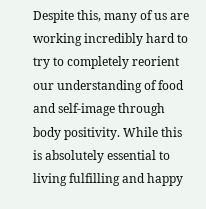Despite this, many of us are working incredibly hard to try to completely reorient our understanding of food and self-image through body positivity. While this is absolutely essential to living fulfilling and happy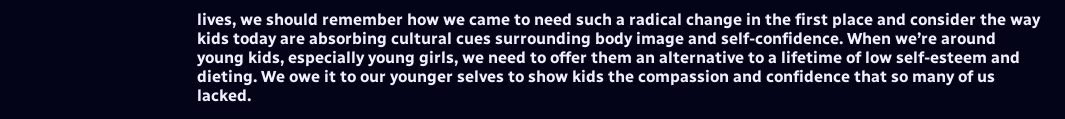lives, we should remember how we came to need such a radical change in the first place and consider the way kids today are absorbing cultural cues surrounding body image and self-confidence. When we’re around young kids, especially young girls, we need to offer them an alternative to a lifetime of low self-esteem and dieting. We owe it to our younger selves to show kids the compassion and confidence that so many of us lacked.